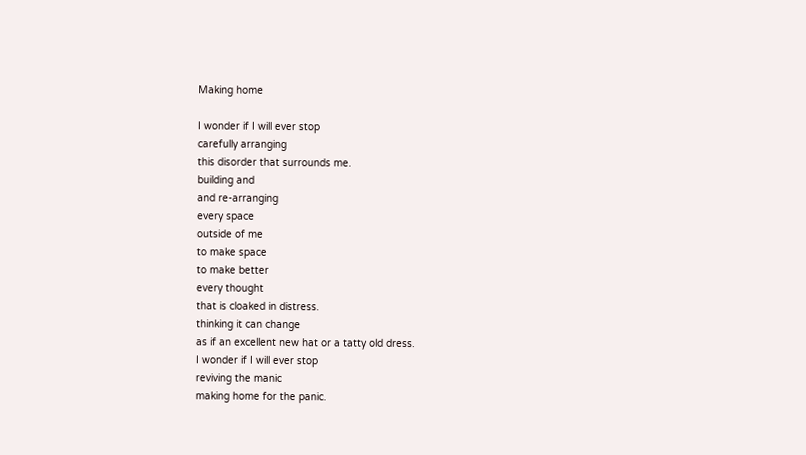Making home

I wonder if I will ever stop
carefully arranging
this disorder that surrounds me.
building and
and re-arranging
every space
outside of me
to make space
to make better
every thought
that is cloaked in distress.
thinking it can change
as if an excellent new hat or a tatty old dress.
I wonder if I will ever stop
reviving the manic
making home for the panic.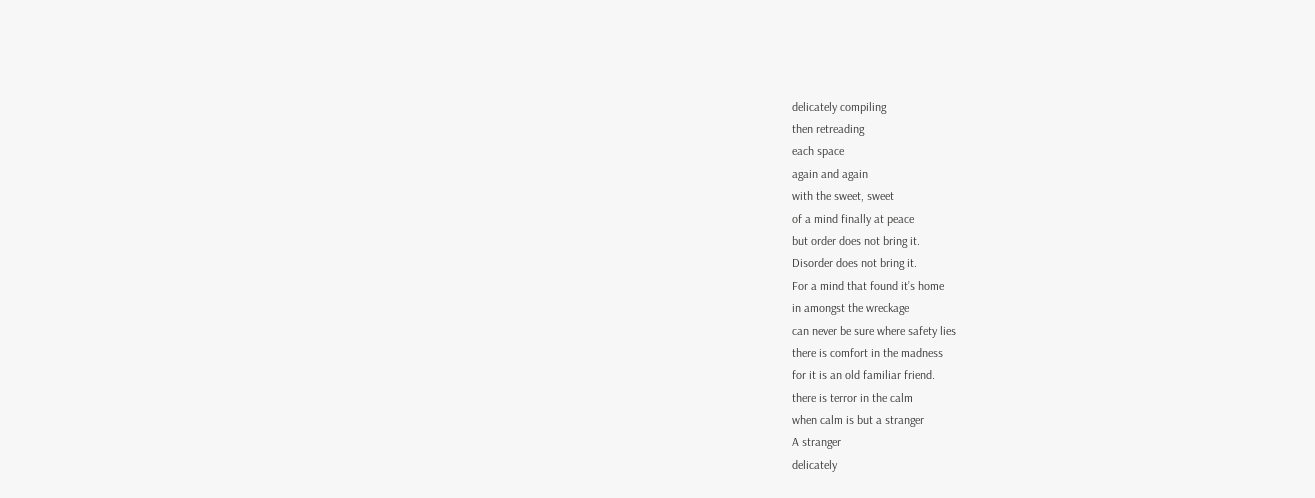delicately compiling
then retreading
each space
again and again
with the sweet, sweet
of a mind finally at peace
but order does not bring it.
Disorder does not bring it.
For a mind that found it’s home
in amongst the wreckage
can never be sure where safety lies
there is comfort in the madness
for it is an old familiar friend.
there is terror in the calm
when calm is but a stranger
A stranger
delicately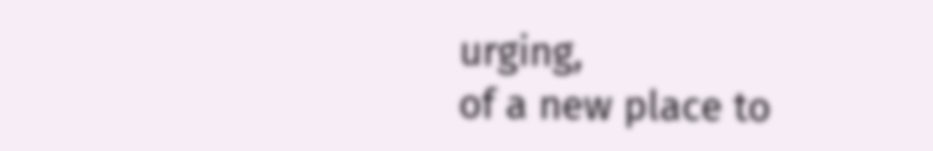urging,
of a new place to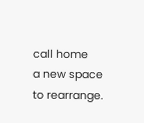call home
a new space to rearrange.